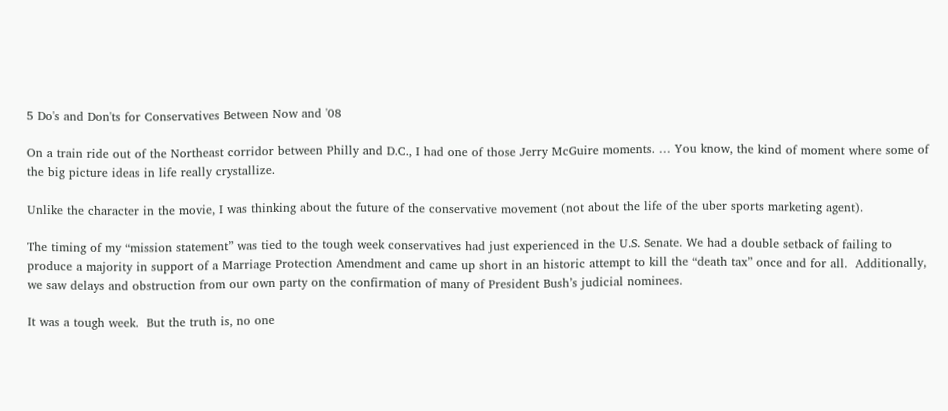5 Do's and Don'ts for Conservatives Between Now and '08

On a train ride out of the Northeast corridor between Philly and D.C., I had one of those Jerry McGuire moments. … You know, the kind of moment where some of the big picture ideas in life really crystallize.

Unlike the character in the movie, I was thinking about the future of the conservative movement (not about the life of the uber sports marketing agent).

The timing of my “mission statement” was tied to the tough week conservatives had just experienced in the U.S. Senate. We had a double setback of failing to produce a majority in support of a Marriage Protection Amendment and came up short in an historic attempt to kill the “death tax” once and for all.  Additionally, we saw delays and obstruction from our own party on the confirmation of many of President Bush’s judicial nominees.

It was a tough week.  But the truth is, no one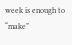week is enough to “make”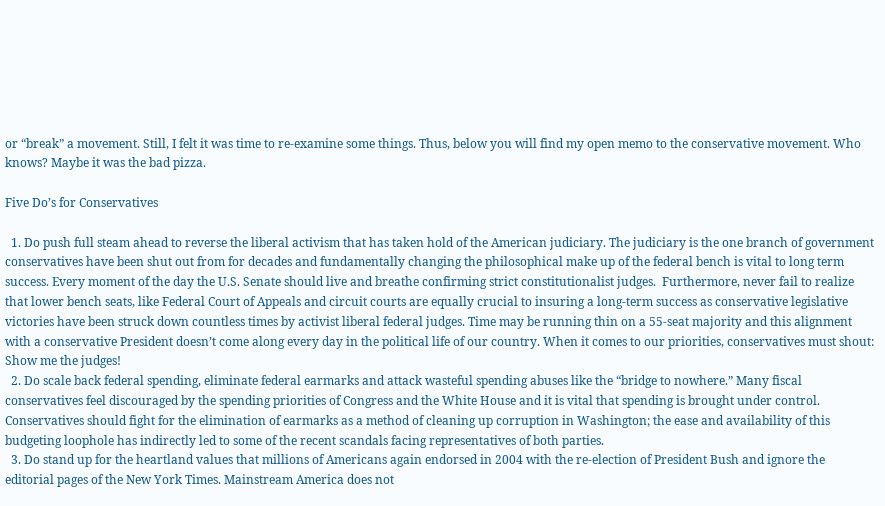or “break” a movement. Still, I felt it was time to re-examine some things. Thus, below you will find my open memo to the conservative movement. Who knows? Maybe it was the bad pizza.

Five Do’s for Conservatives

  1. Do push full steam ahead to reverse the liberal activism that has taken hold of the American judiciary. The judiciary is the one branch of government conservatives have been shut out from for decades and fundamentally changing the philosophical make up of the federal bench is vital to long term success. Every moment of the day the U.S. Senate should live and breathe confirming strict constitutionalist judges.  Furthermore, never fail to realize that lower bench seats, like Federal Court of Appeals and circuit courts are equally crucial to insuring a long-term success as conservative legislative victories have been struck down countless times by activist liberal federal judges. Time may be running thin on a 55-seat majority and this alignment with a conservative President doesn’t come along every day in the political life of our country. When it comes to our priorities, conservatives must shout: Show me the judges!
  2. Do scale back federal spending, eliminate federal earmarks and attack wasteful spending abuses like the “bridge to nowhere.” Many fiscal conservatives feel discouraged by the spending priorities of Congress and the White House and it is vital that spending is brought under control. Conservatives should fight for the elimination of earmarks as a method of cleaning up corruption in Washington; the ease and availability of this budgeting loophole has indirectly led to some of the recent scandals facing representatives of both parties.
  3. Do stand up for the heartland values that millions of Americans again endorsed in 2004 with the re-election of President Bush and ignore the editorial pages of the New York Times. Mainstream America does not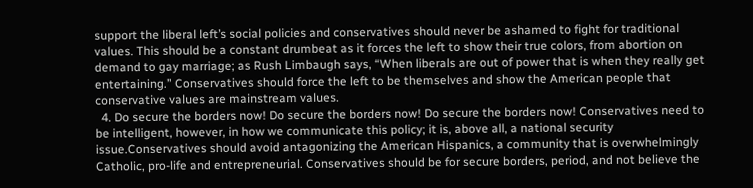support the liberal left’s social policies and conservatives should never be ashamed to fight for traditional values. This should be a constant drumbeat as it forces the left to show their true colors, from abortion on demand to gay marriage; as Rush Limbaugh says, “When liberals are out of power that is when they really get entertaining.” Conservatives should force the left to be themselves and show the American people that conservative values are mainstream values.
  4. Do secure the borders now! Do secure the borders now! Do secure the borders now! Conservatives need to be intelligent, however, in how we communicate this policy; it is, above all, a national security issue.Conservatives should avoid antagonizing the American Hispanics, a community that is overwhelmingly Catholic, pro-life and entrepreneurial. Conservatives should be for secure borders, period, and not believe the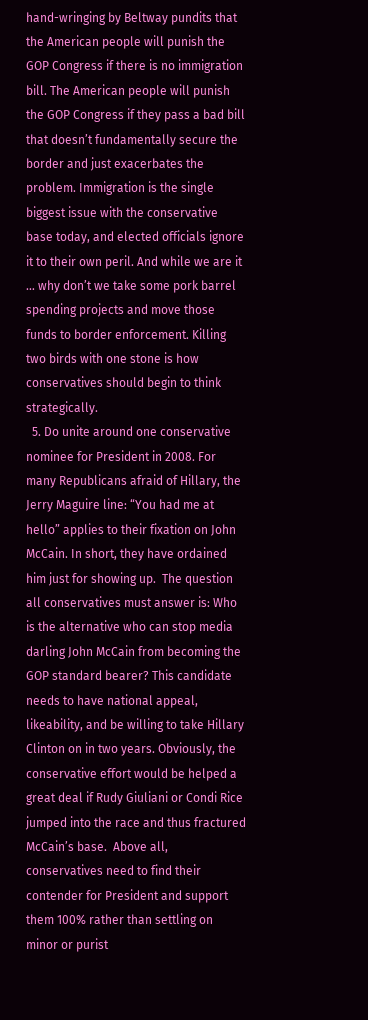hand-wringing by Beltway pundits that the American people will punish the GOP Congress if there is no immigration bill. The American people will punish the GOP Congress if they pass a bad bill that doesn’t fundamentally secure the border and just exacerbates the problem. Immigration is the single biggest issue with the conservative base today, and elected officials ignore it to their own peril. And while we are it … why don’t we take some pork barrel spending projects and move those funds to border enforcement. Killing two birds with one stone is how conservatives should begin to think strategically.
  5. Do unite around one conservative nominee for President in 2008. For many Republicans afraid of Hillary, the Jerry Maguire line: “You had me at hello” applies to their fixation on John McCain. In short, they have ordained him just for showing up.  The question all conservatives must answer is: Who is the alternative who can stop media darling John McCain from becoming the GOP standard bearer? This candidate needs to have national appeal, likeability, and be willing to take Hillary Clinton on in two years. Obviously, the conservative effort would be helped a great deal if Rudy Giuliani or Condi Rice jumped into the race and thus fractured McCain’s base.  Above all, conservatives need to find their contender for President and support them 100% rather than settling on minor or purist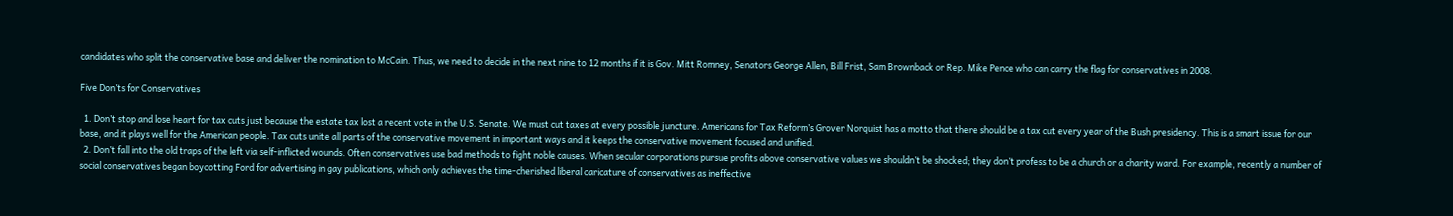candidates who split the conservative base and deliver the nomination to McCain. Thus, we need to decide in the next nine to 12 months if it is Gov. Mitt Romney, Senators George Allen, Bill Frist, Sam Brownback or Rep. Mike Pence who can carry the flag for conservatives in 2008.

Five Don’ts for Conservatives

  1. Don’t stop and lose heart for tax cuts just because the estate tax lost a recent vote in the U.S. Senate. We must cut taxes at every possible juncture. Americans for Tax Reform’s Grover Norquist has a motto that there should be a tax cut every year of the Bush presidency. This is a smart issue for our base, and it plays well for the American people. Tax cuts unite all parts of the conservative movement in important ways and it keeps the conservative movement focused and unified.
  2. Don’t fall into the old traps of the left via self-inflicted wounds. Often conservatives use bad methods to fight noble causes. When secular corporations pursue profits above conservative values we shouldn’t be shocked; they don’t profess to be a church or a charity ward. For example, recently a number of social conservatives began boycotting Ford for advertising in gay publications, which only achieves the time-cherished liberal caricature of conservatives as ineffective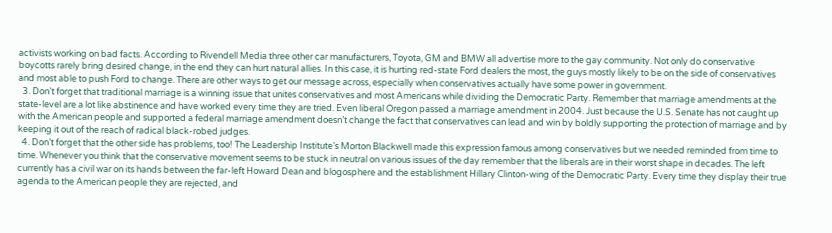activists working on bad facts. According to Rivendell Media three other car manufacturers, Toyota, GM and BMW all advertise more to the gay community. Not only do conservative boycotts rarely bring desired change, in the end they can hurt natural allies. In this case, it is hurting red-state Ford dealers the most, the guys mostly likely to be on the side of conservatives and most able to push Ford to change. There are other ways to get our message across, especially when conservatives actually have some power in government.
  3. Don’t forget that traditional marriage is a winning issue that unites conservatives and most Americans while dividing the Democratic Party. Remember that marriage amendments at the state-level are a lot like abstinence and have worked every time they are tried. Even liberal Oregon passed a marriage amendment in 2004. Just because the U.S. Senate has not caught up with the American people and supported a federal marriage amendment doesn’t change the fact that conservatives can lead and win by boldly supporting the protection of marriage and by keeping it out of the reach of radical black-robed judges.
  4. Don’t forget that the other side has problems, too! The Leadership Institute’s Morton Blackwell made this expression famous among conservatives but we needed reminded from time to time. Whenever you think that the conservative movement seems to be stuck in neutral on various issues of the day remember that the liberals are in their worst shape in decades. The left currently has a civil war on its hands between the far-left Howard Dean and blogosphere and the establishment Hillary Clinton-wing of the Democratic Party. Every time they display their true agenda to the American people they are rejected, and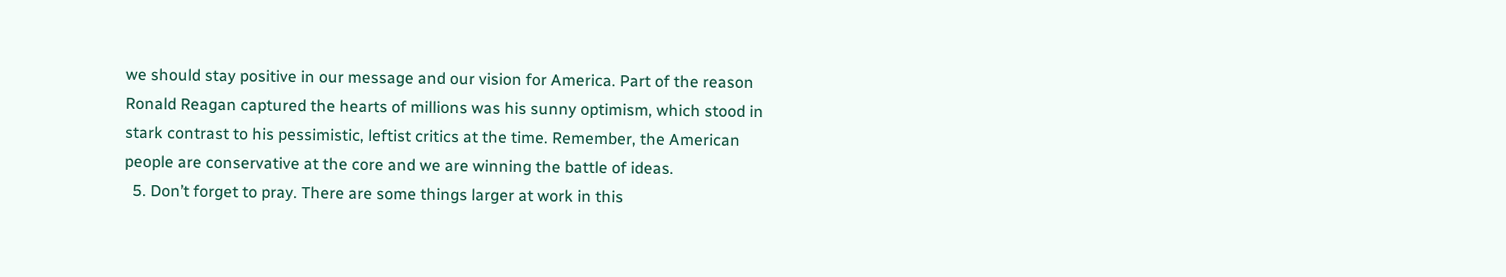we should stay positive in our message and our vision for America. Part of the reason Ronald Reagan captured the hearts of millions was his sunny optimism, which stood in stark contrast to his pessimistic, leftist critics at the time. Remember, the American people are conservative at the core and we are winning the battle of ideas.
  5. Don’t forget to pray. There are some things larger at work in this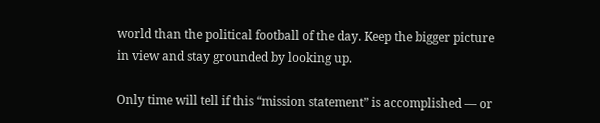world than the political football of the day. Keep the bigger picture in view and stay grounded by looking up.

Only time will tell if this “mission statement” is accomplished — or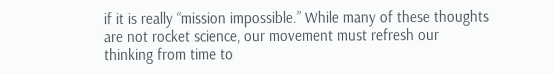if it is really “mission impossible.” While many of these thoughts are not rocket science, our movement must refresh our thinking from time to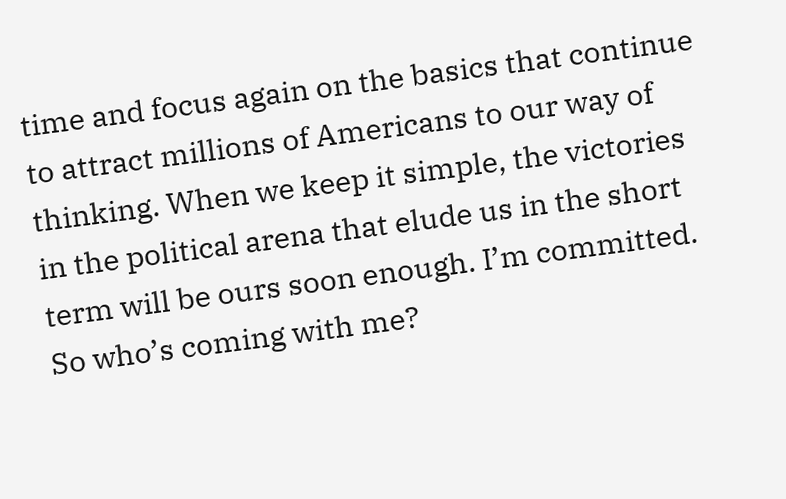time and focus again on the basics that continue to attract millions of Americans to our way of thinking. When we keep it simple, the victories in the political arena that elude us in the short term will be ours soon enough. I’m committed. So who’s coming with me?